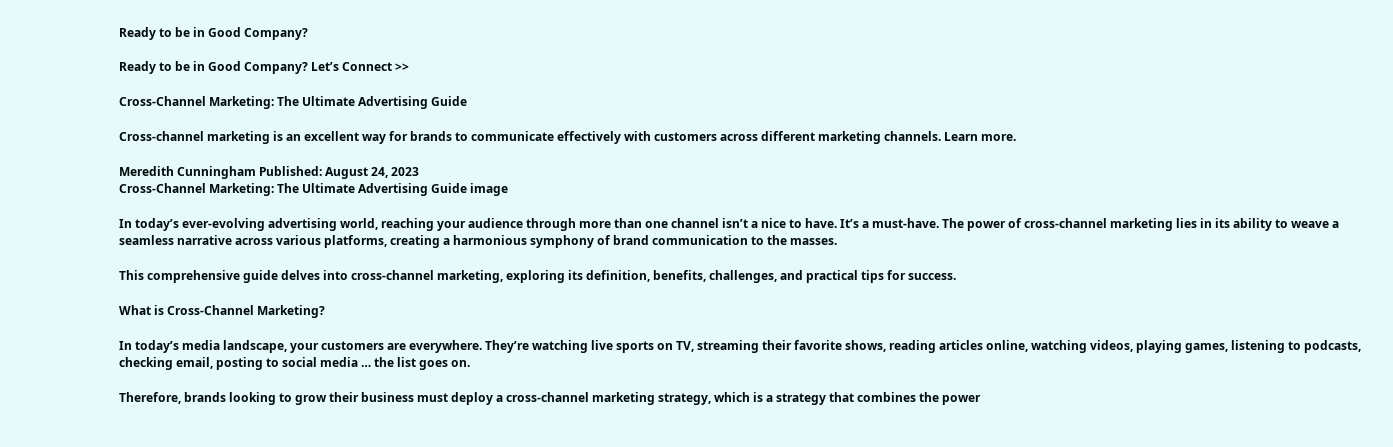Ready to be in Good Company?

Ready to be in Good Company? Let’s Connect >>

Cross-Channel Marketing: The Ultimate Advertising Guide

Cross-channel marketing is an excellent way for brands to communicate effectively with customers across different marketing channels. Learn more.

Meredith Cunningham Published: August 24, 2023
Cross-Channel Marketing: The Ultimate Advertising Guide image

In today’s ever-evolving advertising world, reaching your audience through more than one channel isn’t a nice to have. It’s a must-have. The power of cross-channel marketing lies in its ability to weave a seamless narrative across various platforms, creating a harmonious symphony of brand communication to the masses.

This comprehensive guide delves into cross-channel marketing, exploring its definition, benefits, challenges, and practical tips for success.

What is Cross-Channel Marketing?

In today’s media landscape, your customers are everywhere. They’re watching live sports on TV, streaming their favorite shows, reading articles online, watching videos, playing games, listening to podcasts, checking email, posting to social media … the list goes on.

Therefore, brands looking to grow their business must deploy a cross-channel marketing strategy, which is a strategy that combines the power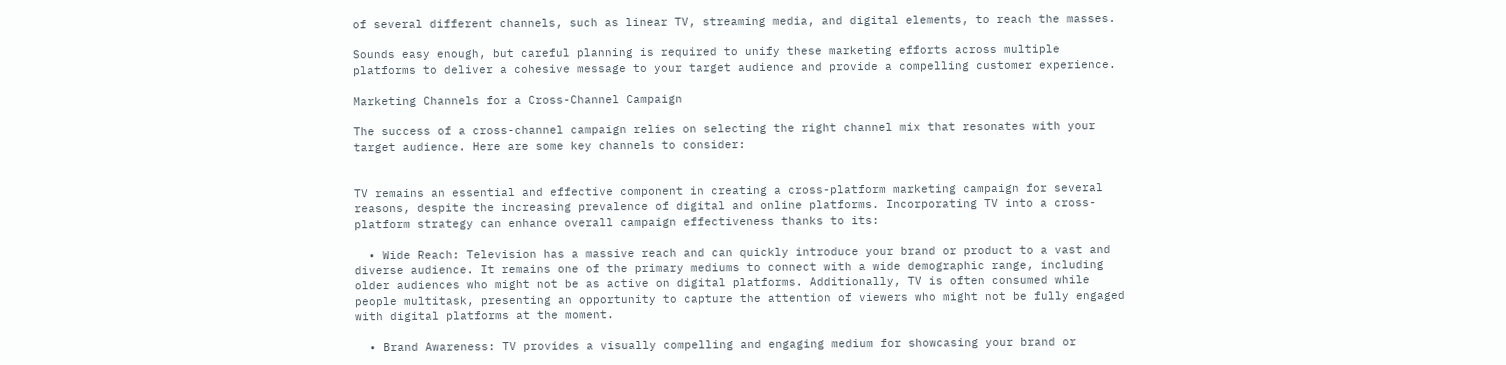of several different channels, such as linear TV, streaming media, and digital elements, to reach the masses.

Sounds easy enough, but careful planning is required to unify these marketing efforts across multiple platforms to deliver a cohesive message to your target audience and provide a compelling customer experience.

Marketing Channels for a Cross-Channel Campaign

The success of a cross-channel campaign relies on selecting the right channel mix that resonates with your target audience. Here are some key channels to consider:


TV remains an essential and effective component in creating a cross-platform marketing campaign for several reasons, despite the increasing prevalence of digital and online platforms. Incorporating TV into a cross-platform strategy can enhance overall campaign effectiveness thanks to its:

  • Wide Reach: Television has a massive reach and can quickly introduce your brand or product to a vast and diverse audience. It remains one of the primary mediums to connect with a wide demographic range, including older audiences who might not be as active on digital platforms. Additionally, TV is often consumed while people multitask, presenting an opportunity to capture the attention of viewers who might not be fully engaged with digital platforms at the moment.

  • Brand Awareness: TV provides a visually compelling and engaging medium for showcasing your brand or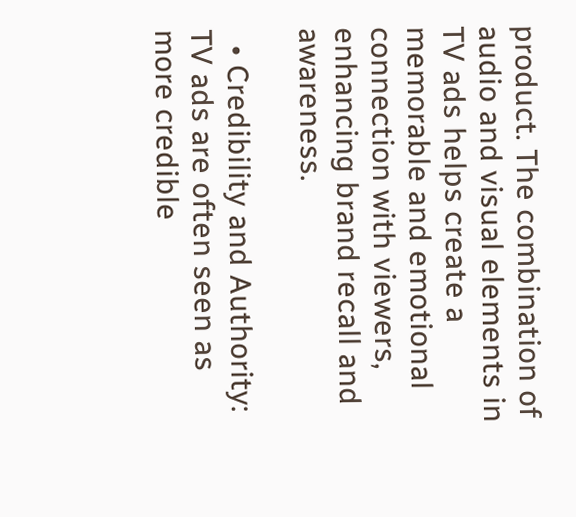product. The combination of audio and visual elements in TV ads helps create a memorable and emotional connection with viewers, enhancing brand recall and awareness.

  • Credibility and Authority: TV ads are often seen as more credible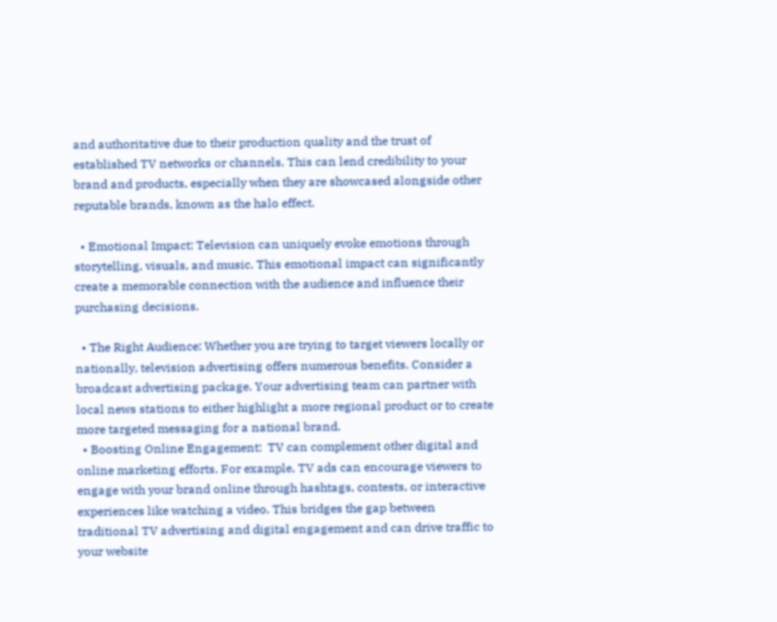and authoritative due to their production quality and the trust of established TV networks or channels. This can lend credibility to your brand and products, especially when they are showcased alongside other reputable brands, known as the halo effect.

  • Emotional Impact: Television can uniquely evoke emotions through storytelling, visuals, and music. This emotional impact can significantly create a memorable connection with the audience and influence their purchasing decisions.

  • The Right Audience: Whether you are trying to target viewers locally or nationally, television advertising offers numerous benefits. Consider a broadcast advertising package. Your advertising team can partner with local news stations to either highlight a more regional product or to create more targeted messaging for a national brand.
  • Boosting Online Engagement:  TV can complement other digital and online marketing efforts. For example, TV ads can encourage viewers to engage with your brand online through hashtags, contests, or interactive experiences like watching a video. This bridges the gap between traditional TV advertising and digital engagement and can drive traffic to your website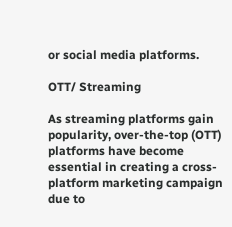or social media platforms.

OTT/ Streaming

As streaming platforms gain popularity, over-the-top (OTT) platforms have become essential in creating a cross-platform marketing campaign due to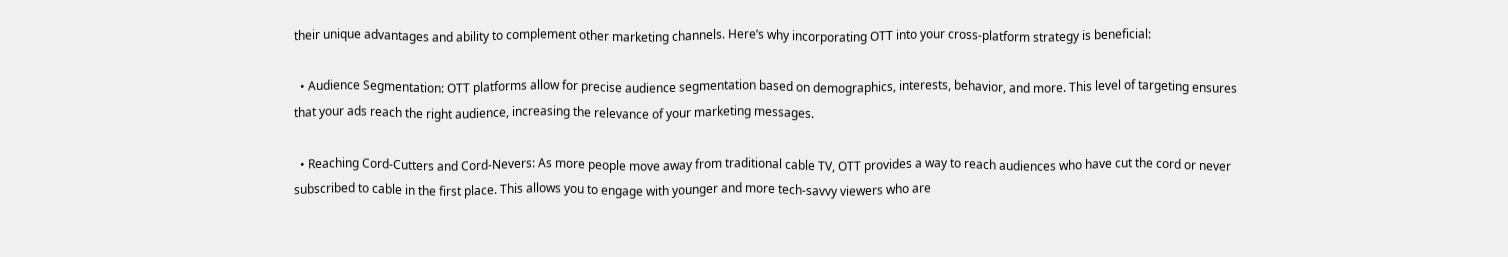their unique advantages and ability to complement other marketing channels. Here’s why incorporating OTT into your cross-platform strategy is beneficial:

  • Audience Segmentation: OTT platforms allow for precise audience segmentation based on demographics, interests, behavior, and more. This level of targeting ensures that your ads reach the right audience, increasing the relevance of your marketing messages.

  • Reaching Cord-Cutters and Cord-Nevers: As more people move away from traditional cable TV, OTT provides a way to reach audiences who have cut the cord or never subscribed to cable in the first place. This allows you to engage with younger and more tech-savvy viewers who are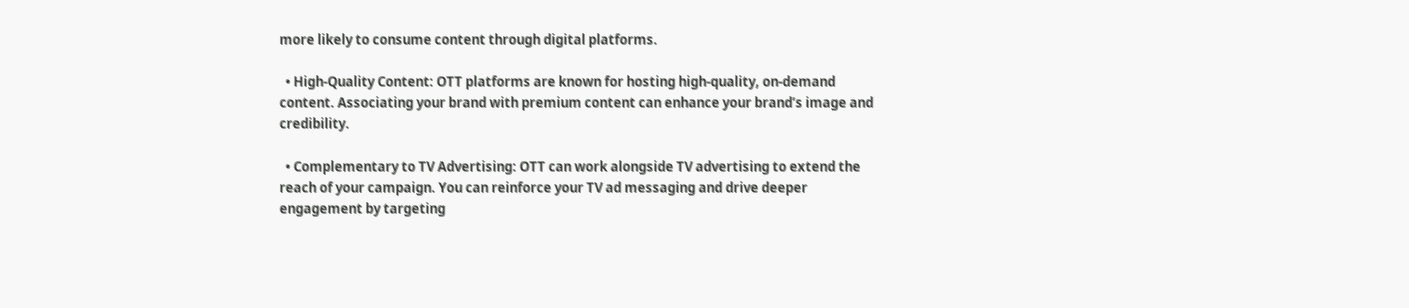more likely to consume content through digital platforms.

  • High-Quality Content: OTT platforms are known for hosting high-quality, on-demand content. Associating your brand with premium content can enhance your brand’s image and credibility.

  • Complementary to TV Advertising: OTT can work alongside TV advertising to extend the reach of your campaign. You can reinforce your TV ad messaging and drive deeper engagement by targeting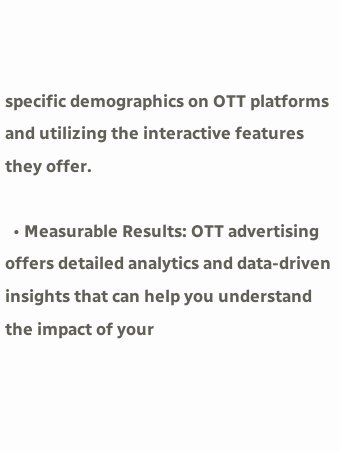specific demographics on OTT platforms and utilizing the interactive features they offer.

  • Measurable Results: OTT advertising offers detailed analytics and data-driven insights that can help you understand the impact of your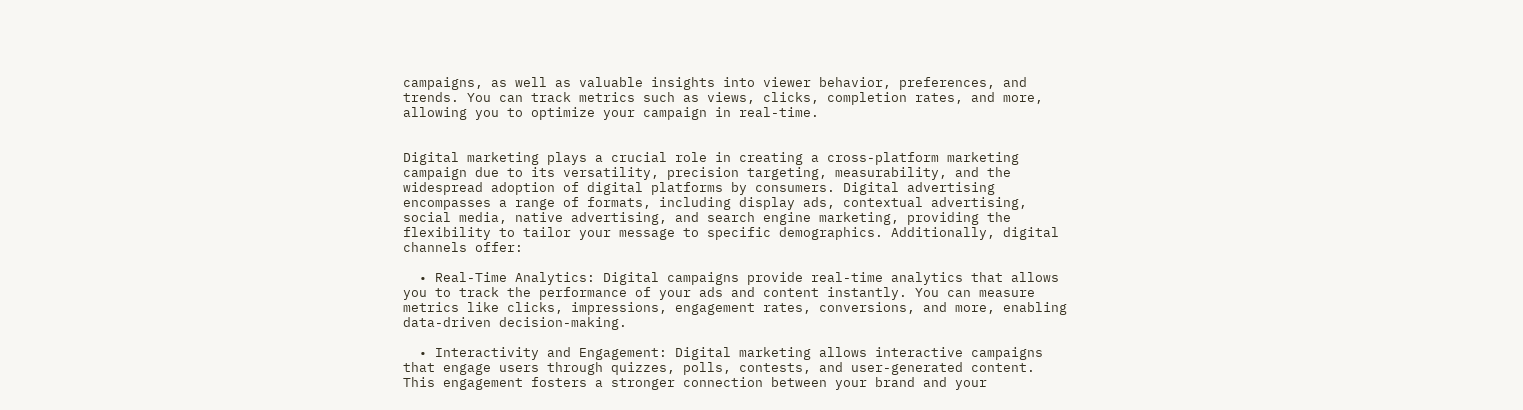campaigns, as well as valuable insights into viewer behavior, preferences, and trends. You can track metrics such as views, clicks, completion rates, and more, allowing you to optimize your campaign in real-time.


Digital marketing plays a crucial role in creating a cross-platform marketing campaign due to its versatility, precision targeting, measurability, and the widespread adoption of digital platforms by consumers. Digital advertising encompasses a range of formats, including display ads, contextual advertising, social media, native advertising, and search engine marketing, providing the flexibility to tailor your message to specific demographics. Additionally, digital channels offer:

  • Real-Time Analytics: Digital campaigns provide real-time analytics that allows you to track the performance of your ads and content instantly. You can measure metrics like clicks, impressions, engagement rates, conversions, and more, enabling data-driven decision-making.

  • Interactivity and Engagement: Digital marketing allows interactive campaigns that engage users through quizzes, polls, contests, and user-generated content. This engagement fosters a stronger connection between your brand and your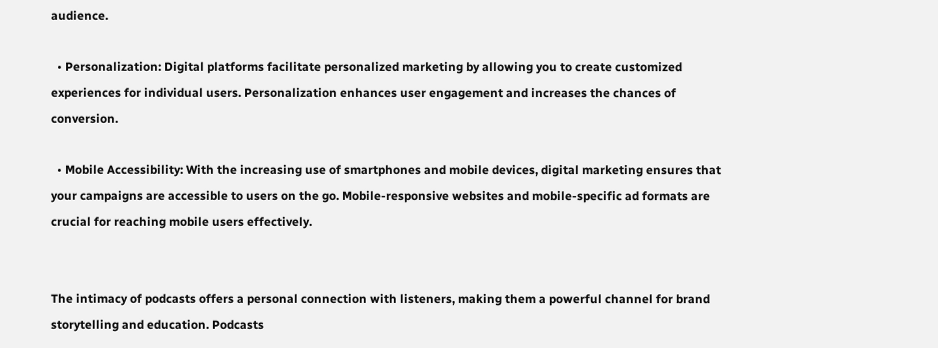audience.

  • Personalization: Digital platforms facilitate personalized marketing by allowing you to create customized experiences for individual users. Personalization enhances user engagement and increases the chances of conversion.

  • Mobile Accessibility: With the increasing use of smartphones and mobile devices, digital marketing ensures that your campaigns are accessible to users on the go. Mobile-responsive websites and mobile-specific ad formats are crucial for reaching mobile users effectively.


The intimacy of podcasts offers a personal connection with listeners, making them a powerful channel for brand storytelling and education. Podcasts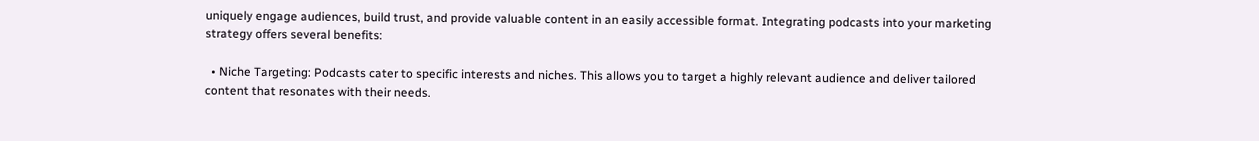uniquely engage audiences, build trust, and provide valuable content in an easily accessible format. Integrating podcasts into your marketing strategy offers several benefits:

  • Niche Targeting: Podcasts cater to specific interests and niches. This allows you to target a highly relevant audience and deliver tailored content that resonates with their needs.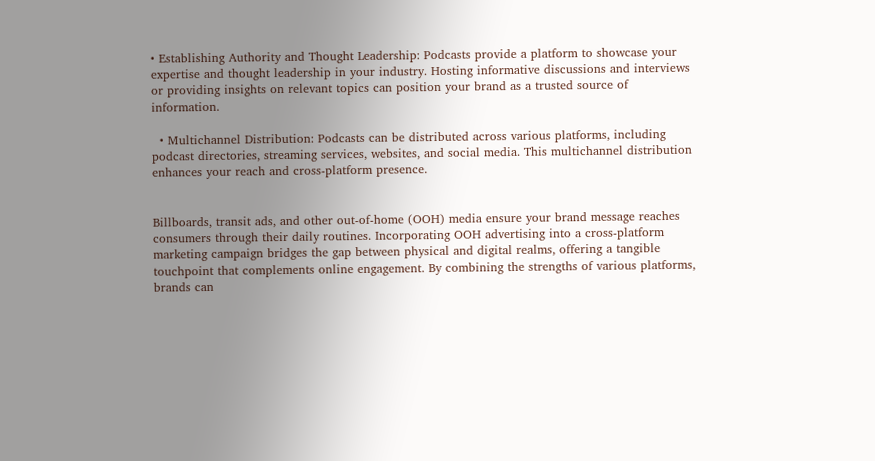• Establishing Authority and Thought Leadership: Podcasts provide a platform to showcase your expertise and thought leadership in your industry. Hosting informative discussions and interviews or providing insights on relevant topics can position your brand as a trusted source of information.

  • Multichannel Distribution: Podcasts can be distributed across various platforms, including podcast directories, streaming services, websites, and social media. This multichannel distribution enhances your reach and cross-platform presence.


Billboards, transit ads, and other out-of-home (OOH) media ensure your brand message reaches consumers through their daily routines. Incorporating OOH advertising into a cross-platform marketing campaign bridges the gap between physical and digital realms, offering a tangible touchpoint that complements online engagement. By combining the strengths of various platforms, brands can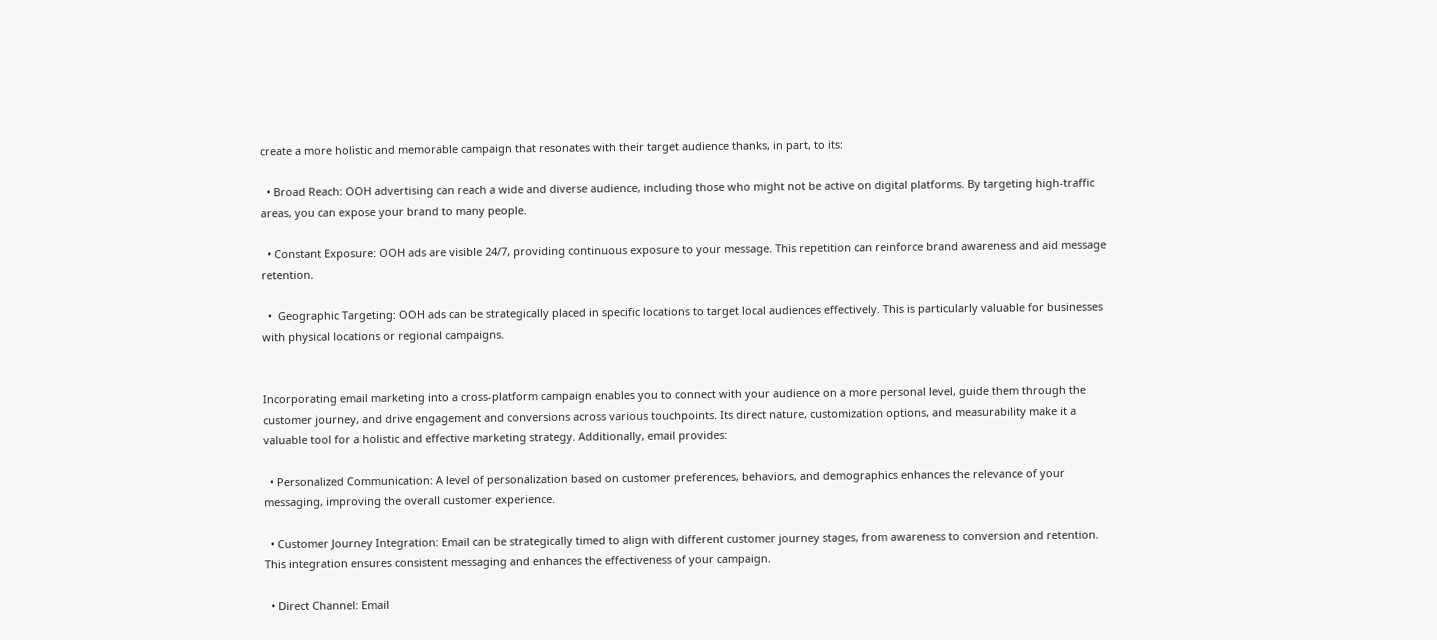create a more holistic and memorable campaign that resonates with their target audience thanks, in part, to its:

  • Broad Reach: OOH advertising can reach a wide and diverse audience, including those who might not be active on digital platforms. By targeting high-traffic areas, you can expose your brand to many people.

  • Constant Exposure: OOH ads are visible 24/7, providing continuous exposure to your message. This repetition can reinforce brand awareness and aid message retention.

  •  Geographic Targeting: OOH ads can be strategically placed in specific locations to target local audiences effectively. This is particularly valuable for businesses with physical locations or regional campaigns.


Incorporating email marketing into a cross-platform campaign enables you to connect with your audience on a more personal level, guide them through the customer journey, and drive engagement and conversions across various touchpoints. Its direct nature, customization options, and measurability make it a valuable tool for a holistic and effective marketing strategy. Additionally, email provides:

  • Personalized Communication: A level of personalization based on customer preferences, behaviors, and demographics enhances the relevance of your messaging, improving the overall customer experience.

  • Customer Journey Integration: Email can be strategically timed to align with different customer journey stages, from awareness to conversion and retention. This integration ensures consistent messaging and enhances the effectiveness of your campaign.

  • Direct Channel: Email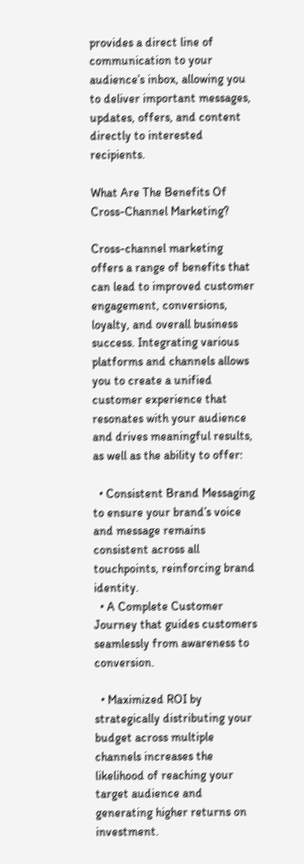provides a direct line of communication to your audience’s inbox, allowing you to deliver important messages, updates, offers, and content directly to interested recipients.

What Are The Benefits Of Cross-Channel Marketing?

Cross-channel marketing offers a range of benefits that can lead to improved customer engagement, conversions, loyalty, and overall business success. Integrating various platforms and channels allows you to create a unified customer experience that resonates with your audience and drives meaningful results, as well as the ability to offer:

  • Consistent Brand Messaging to ensure your brand’s voice and message remains consistent across all touchpoints, reinforcing brand identity.
  • A Complete Customer Journey that guides customers seamlessly from awareness to conversion.

  • Maximized ROI by strategically distributing your budget across multiple channels increases the likelihood of reaching your target audience and generating higher returns on investment.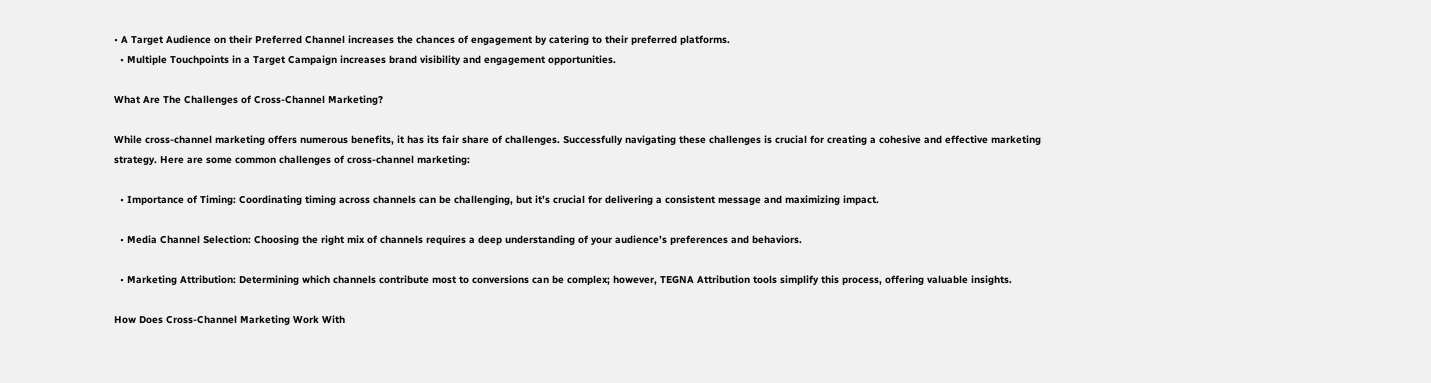• A Target Audience on their Preferred Channel increases the chances of engagement by catering to their preferred platforms.
  • Multiple Touchpoints in a Target Campaign increases brand visibility and engagement opportunities.

What Are The Challenges of Cross-Channel Marketing?

While cross-channel marketing offers numerous benefits, it has its fair share of challenges. Successfully navigating these challenges is crucial for creating a cohesive and effective marketing strategy. Here are some common challenges of cross-channel marketing:

  • Importance of Timing: Coordinating timing across channels can be challenging, but it’s crucial for delivering a consistent message and maximizing impact.

  • Media Channel Selection: Choosing the right mix of channels requires a deep understanding of your audience’s preferences and behaviors.

  • Marketing Attribution: Determining which channels contribute most to conversions can be complex; however, TEGNA Attribution tools simplify this process, offering valuable insights.

How Does Cross-Channel Marketing Work With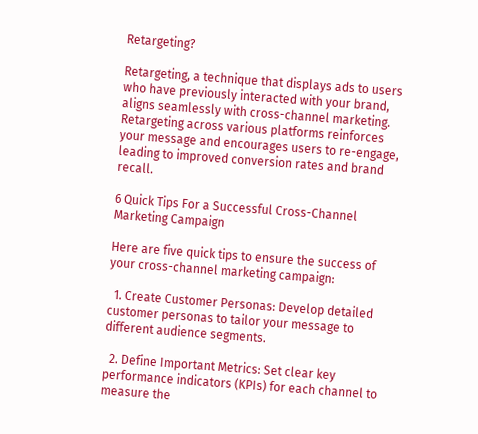Retargeting?

Retargeting, a technique that displays ads to users who have previously interacted with your brand, aligns seamlessly with cross-channel marketing. Retargeting across various platforms reinforces your message and encourages users to re-engage, leading to improved conversion rates and brand recall.

6 Quick Tips For a Successful Cross-Channel Marketing Campaign

Here are five quick tips to ensure the success of your cross-channel marketing campaign:

  1. Create Customer Personas: Develop detailed customer personas to tailor your message to different audience segments.

  2. Define Important Metrics: Set clear key performance indicators (KPIs) for each channel to measure the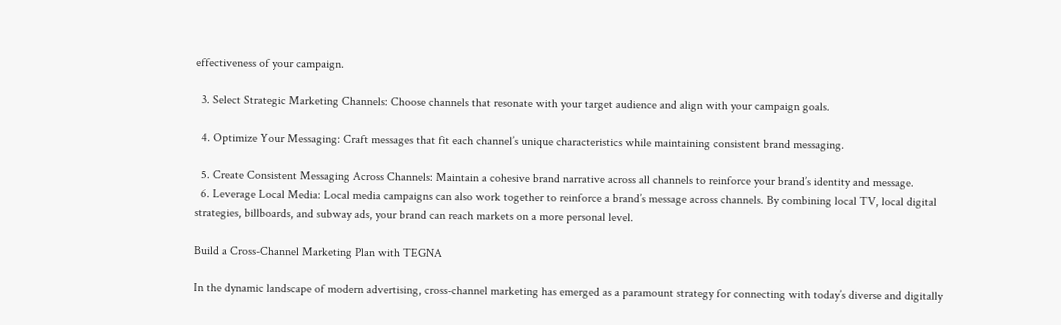effectiveness of your campaign.

  3. Select Strategic Marketing Channels: Choose channels that resonate with your target audience and align with your campaign goals.

  4. Optimize Your Messaging: Craft messages that fit each channel’s unique characteristics while maintaining consistent brand messaging.

  5. Create Consistent Messaging Across Channels: Maintain a cohesive brand narrative across all channels to reinforce your brand’s identity and message.
  6. Leverage Local Media: Local media campaigns can also work together to reinforce a brand’s message across channels. By combining local TV, local digital strategies, billboards, and subway ads, your brand can reach markets on a more personal level.

Build a Cross-Channel Marketing Plan with TEGNA

In the dynamic landscape of modern advertising, cross-channel marketing has emerged as a paramount strategy for connecting with today’s diverse and digitally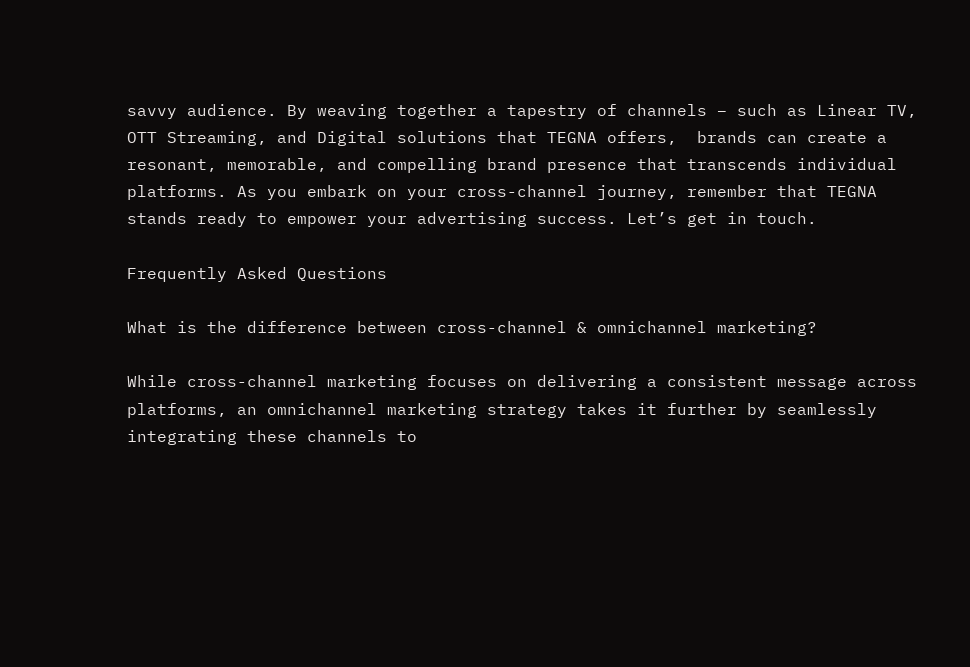savvy audience. By weaving together a tapestry of channels – such as Linear TV, OTT Streaming, and Digital solutions that TEGNA offers,  brands can create a resonant, memorable, and compelling brand presence that transcends individual platforms. As you embark on your cross-channel journey, remember that TEGNA stands ready to empower your advertising success. Let’s get in touch.

Frequently Asked Questions

What is the difference between cross-channel & omnichannel marketing?

While cross-channel marketing focuses on delivering a consistent message across platforms, an omnichannel marketing strategy takes it further by seamlessly integrating these channels to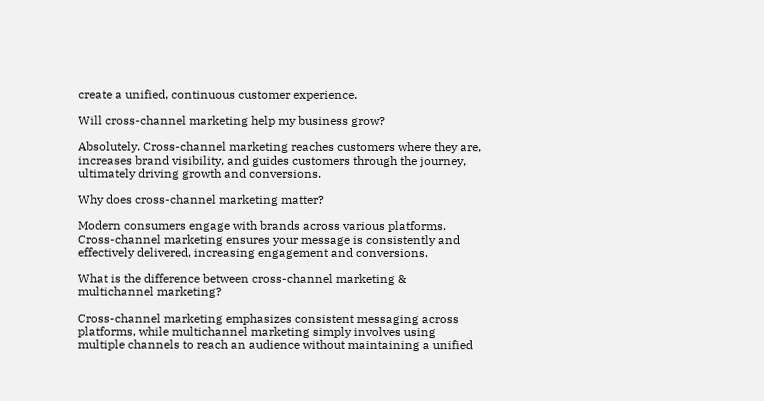create a unified, continuous customer experience.

Will cross-channel marketing help my business grow?

Absolutely. Cross-channel marketing reaches customers where they are, increases brand visibility, and guides customers through the journey, ultimately driving growth and conversions.

Why does cross-channel marketing matter?

Modern consumers engage with brands across various platforms. Cross-channel marketing ensures your message is consistently and effectively delivered, increasing engagement and conversions.

What is the difference between cross-channel marketing & multichannel marketing?

Cross-channel marketing emphasizes consistent messaging across platforms, while multichannel marketing simply involves using multiple channels to reach an audience without maintaining a unified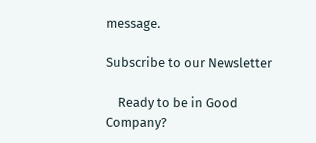message.

Subscribe to our Newsletter

    Ready to be in Good Company?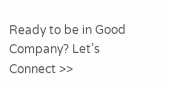Ready to be in Good Company? Let’s Connect >>